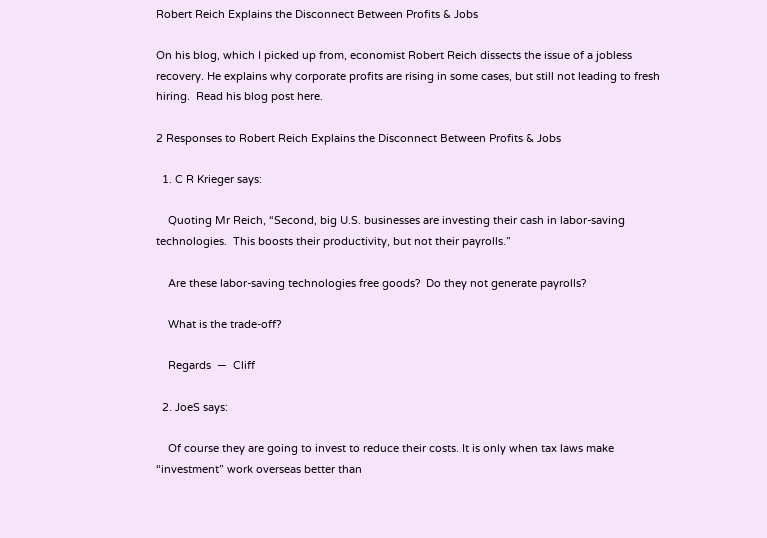Robert Reich Explains the Disconnect Between Profits & Jobs

On his blog, which I picked up from, economist Robert Reich dissects the issue of a jobless recovery. He explains why corporate profits are rising in some cases, but still not leading to fresh hiring.  Read his blog post here.

2 Responses to Robert Reich Explains the Disconnect Between Profits & Jobs

  1. C R Krieger says:

    Quoting Mr Reich, “Second, big U.S. businesses are investing their cash in labor-saving technologies.  This boosts their productivity, but not their payrolls.”

    Are these labor-saving technologies free goods?  Do they not generate payrolls?

    What is the trade-off?

    Regards  —  Cliff

  2. JoeS says:

    Of course they are going to invest to reduce their costs. It is only when tax laws make “investment” work overseas better than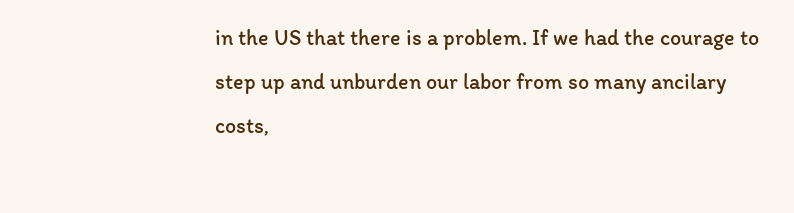in the US that there is a problem. If we had the courage to step up and unburden our labor from so many ancilary costs,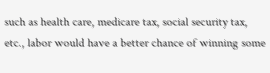such as health care, medicare tax, social security tax, etc., labor would have a better chance of winning some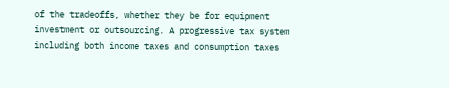of the tradeoffs, whether they be for equipment investment or outsourcing. A progressive tax system including both income taxes and consumption taxes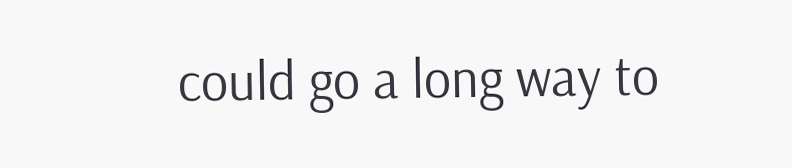could go a long way to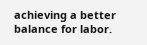achieving a better balance for labor.